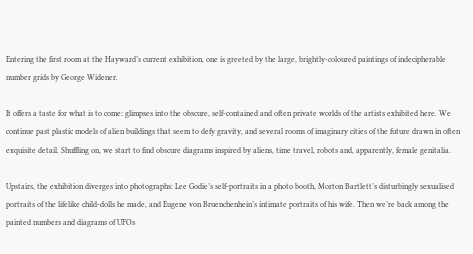Entering the first room at the Hayward’s current exhibition, one is greeted by the large, brightly-coloured paintings of indecipherable number grids by George Widener.

It offers a taste for what is to come: glimpses into the obscure, self-contained and often private worlds of the artists exhibited here. We continue past plastic models of alien buildings that seem to defy gravity, and several rooms of imaginary cities of the future drawn in often exquisite detail. Shuffling on, we start to find obscure diagrams inspired by aliens, time travel, robots and, apparently, female genitalia.

Upstairs, the exhibition diverges into photographs: Lee Godie’s self-portraits in a photo booth, Morton Bartlett’s disturbingly sexualised portraits of the lifelike child-dolls he made, and Eugene von Bruenchenhein’s intimate portraits of his wife. Then we’re back among the painted numbers and diagrams of UFOs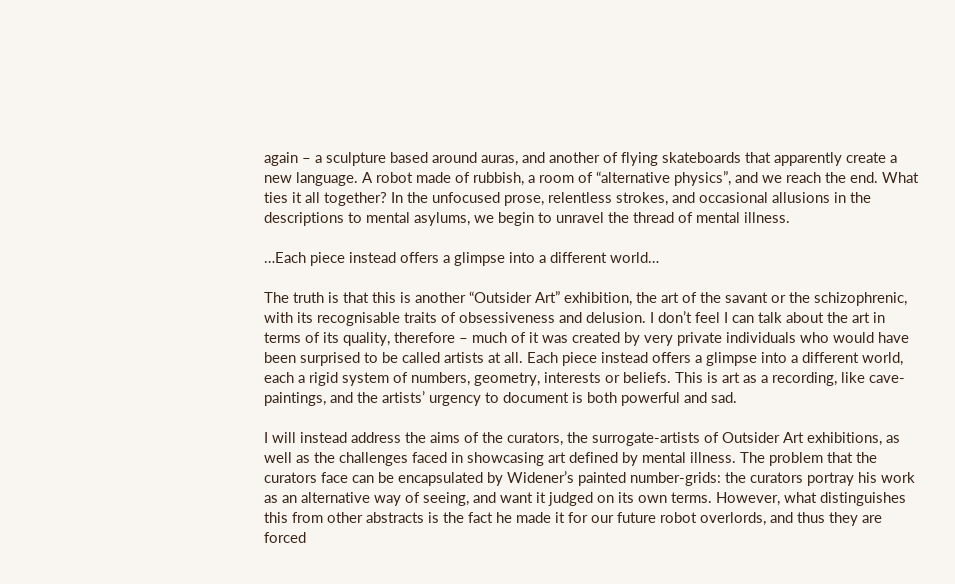again – a sculpture based around auras, and another of flying skateboards that apparently create a new language. A robot made of rubbish, a room of “alternative physics”, and we reach the end. What ties it all together? In the unfocused prose, relentless strokes, and occasional allusions in the descriptions to mental asylums, we begin to unravel the thread of mental illness.

…Each piece instead offers a glimpse into a different world…

The truth is that this is another “Outsider Art” exhibition, the art of the savant or the schizophrenic, with its recognisable traits of obsessiveness and delusion. I don’t feel I can talk about the art in terms of its quality, therefore – much of it was created by very private individuals who would have been surprised to be called artists at all. Each piece instead offers a glimpse into a different world, each a rigid system of numbers, geometry, interests or beliefs. This is art as a recording, like cave-paintings, and the artists’ urgency to document is both powerful and sad.

I will instead address the aims of the curators, the surrogate-artists of Outsider Art exhibitions, as well as the challenges faced in showcasing art defined by mental illness. The problem that the curators face can be encapsulated by Widener’s painted number-grids: the curators portray his work as an alternative way of seeing, and want it judged on its own terms. However, what distinguishes this from other abstracts is the fact he made it for our future robot overlords, and thus they are forced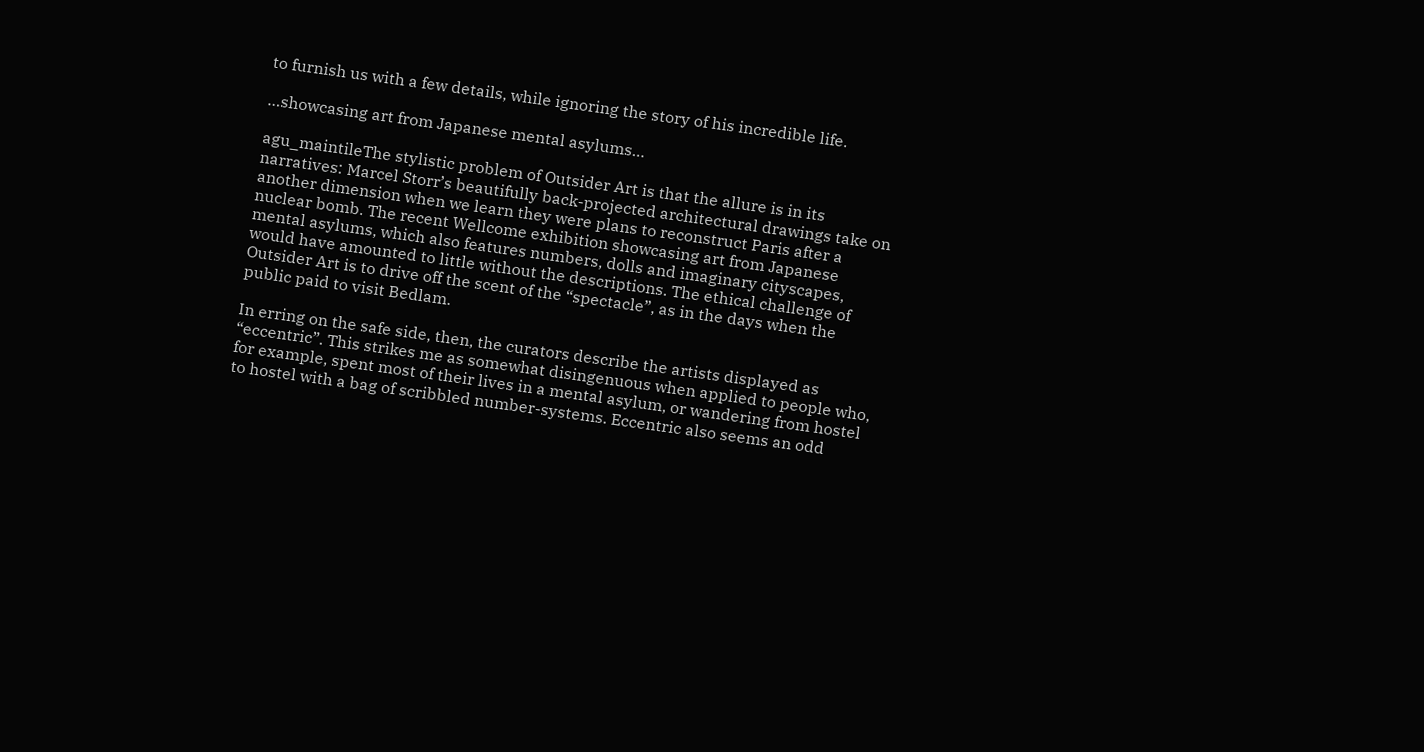to furnish us with a few details, while ignoring the story of his incredible life.

…showcasing art from Japanese mental asylums…

agu_maintileThe stylistic problem of Outsider Art is that the allure is in its narratives: Marcel Storr’s beautifully back-projected architectural drawings take on another dimension when we learn they were plans to reconstruct Paris after a nuclear bomb. The recent Wellcome exhibition showcasing art from Japanese mental asylums, which also features numbers, dolls and imaginary cityscapes, would have amounted to little without the descriptions. The ethical challenge of Outsider Art is to drive off the scent of the “spectacle”, as in the days when the public paid to visit Bedlam.

In erring on the safe side, then, the curators describe the artists displayed as “eccentric”. This strikes me as somewhat disingenuous when applied to people who, for example, spent most of their lives in a mental asylum, or wandering from hostel to hostel with a bag of scribbled number-systems. Eccentric also seems an odd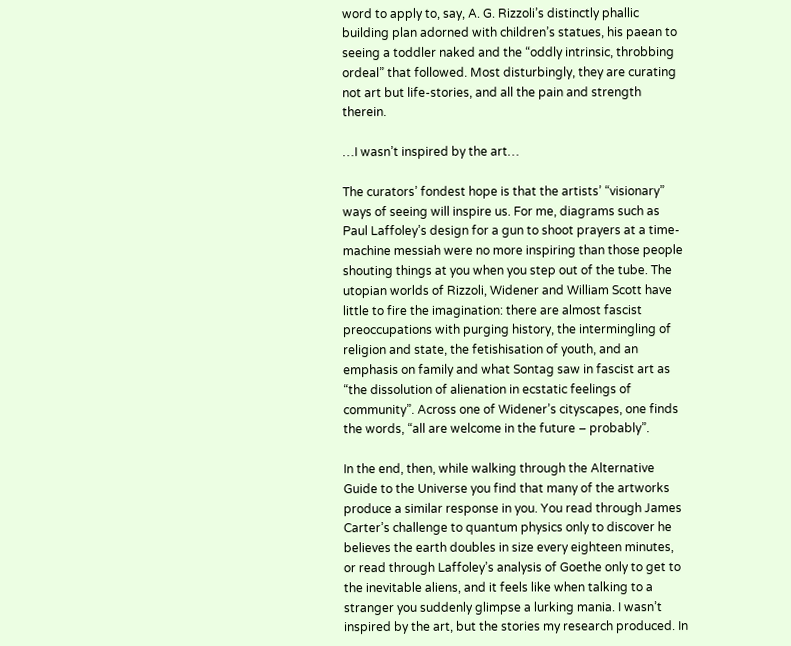word to apply to, say, A. G. Rizzoli’s distinctly phallic building plan adorned with children’s statues, his paean to seeing a toddler naked and the “oddly intrinsic, throbbing ordeal” that followed. Most disturbingly, they are curating not art but life-stories, and all the pain and strength therein.

…I wasn’t inspired by the art…

The curators’ fondest hope is that the artists’ “visionary” ways of seeing will inspire us. For me, diagrams such as Paul Laffoley’s design for a gun to shoot prayers at a time-machine messiah were no more inspiring than those people shouting things at you when you step out of the tube. The utopian worlds of Rizzoli, Widener and William Scott have little to fire the imagination: there are almost fascist preoccupations with purging history, the intermingling of religion and state, the fetishisation of youth, and an emphasis on family and what Sontag saw in fascist art as “the dissolution of alienation in ecstatic feelings of community”. Across one of Widener’s cityscapes, one finds the words, “all are welcome in the future – probably”.

In the end, then, while walking through the Alternative Guide to the Universe you find that many of the artworks produce a similar response in you. You read through James Carter’s challenge to quantum physics only to discover he believes the earth doubles in size every eighteen minutes, or read through Laffoley’s analysis of Goethe only to get to the inevitable aliens, and it feels like when talking to a stranger you suddenly glimpse a lurking mania. I wasn’t inspired by the art, but the stories my research produced. In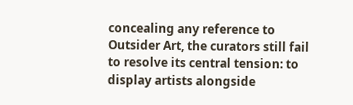concealing any reference to Outsider Art, the curators still fail to resolve its central tension: to display artists alongside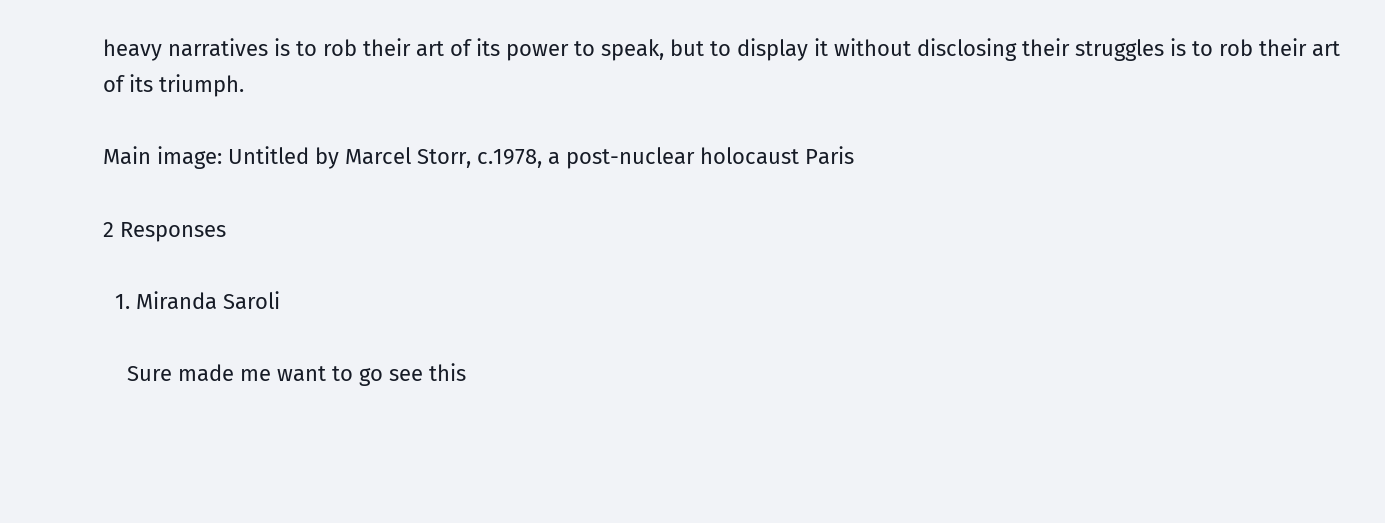heavy narratives is to rob their art of its power to speak, but to display it without disclosing their struggles is to rob their art of its triumph.

Main image: Untitled by Marcel Storr, c.1978, a post-nuclear holocaust Paris

2 Responses

  1. Miranda Saroli

    Sure made me want to go see this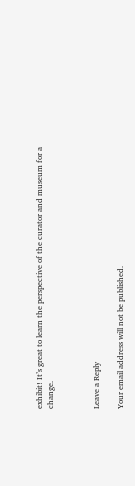exhibit! It’s great to learn the perspective of the curator and museum for a change.



Leave a Reply

Your email address will not be published.